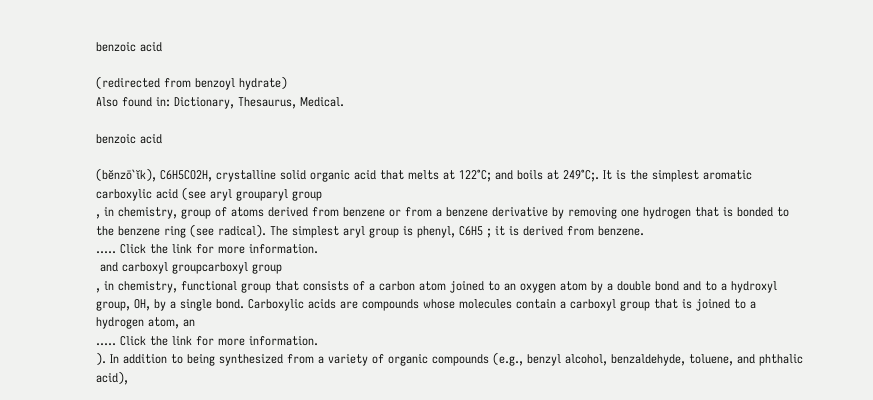benzoic acid

(redirected from benzoyl hydrate)
Also found in: Dictionary, Thesaurus, Medical.

benzoic acid

(bĕnzō`ĭk), C6H5CO2H, crystalline solid organic acid that melts at 122°C; and boils at 249°C;. It is the simplest aromatic carboxylic acid (see aryl grouparyl group
, in chemistry, group of atoms derived from benzene or from a benzene derivative by removing one hydrogen that is bonded to the benzene ring (see radical). The simplest aryl group is phenyl, C6H5 ; it is derived from benzene.
..... Click the link for more information.
 and carboxyl groupcarboxyl group
, in chemistry, functional group that consists of a carbon atom joined to an oxygen atom by a double bond and to a hydroxyl group, OH, by a single bond. Carboxylic acids are compounds whose molecules contain a carboxyl group that is joined to a hydrogen atom, an
..... Click the link for more information.
). In addition to being synthesized from a variety of organic compounds (e.g., benzyl alcohol, benzaldehyde, toluene, and phthalic acid),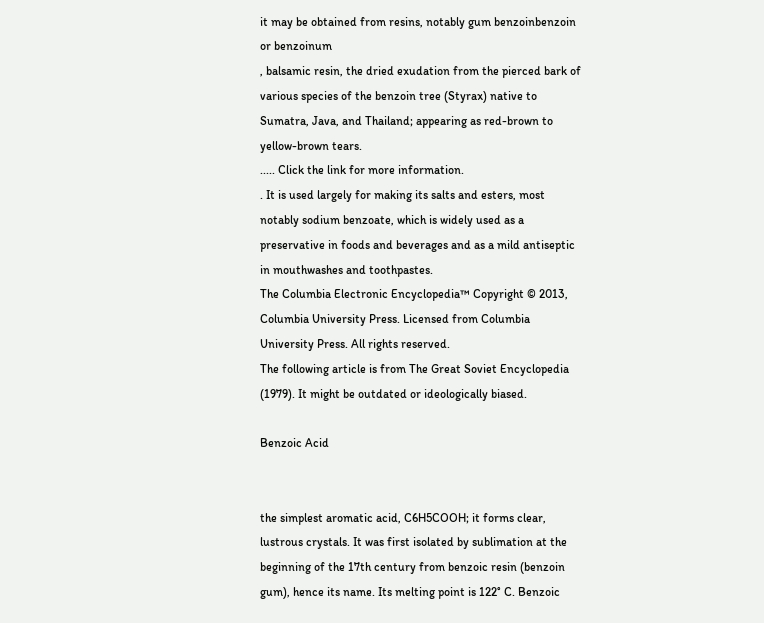it may be obtained from resins, notably gum benzoinbenzoin
or benzoinum
, balsamic resin, the dried exudation from the pierced bark of various species of the benzoin tree (Styrax) native to Sumatra, Java, and Thailand; appearing as red-brown to yellow-brown tears.
..... Click the link for more information.
. It is used largely for making its salts and esters, most notably sodium benzoate, which is widely used as a preservative in foods and beverages and as a mild antiseptic in mouthwashes and toothpastes.
The Columbia Electronic Encyclopedia™ Copyright © 2013, Columbia University Press. Licensed from Columbia University Press. All rights reserved.
The following article is from The Great Soviet Encyclopedia (1979). It might be outdated or ideologically biased.

Benzoic Acid


the simplest aromatic acid, C6H5COOH; it forms clear, lustrous crystals. It was first isolated by sublimation at the beginning of the 17th century from benzoic resin (benzoin gum), hence its name. Its melting point is 122° C. Benzoic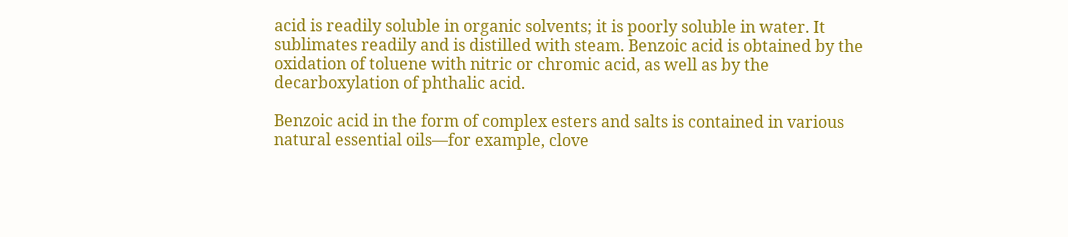acid is readily soluble in organic solvents; it is poorly soluble in water. It sublimates readily and is distilled with steam. Benzoic acid is obtained by the oxidation of toluene with nitric or chromic acid, as well as by the decarboxylation of phthalic acid.

Benzoic acid in the form of complex esters and salts is contained in various natural essential oils—for example, clove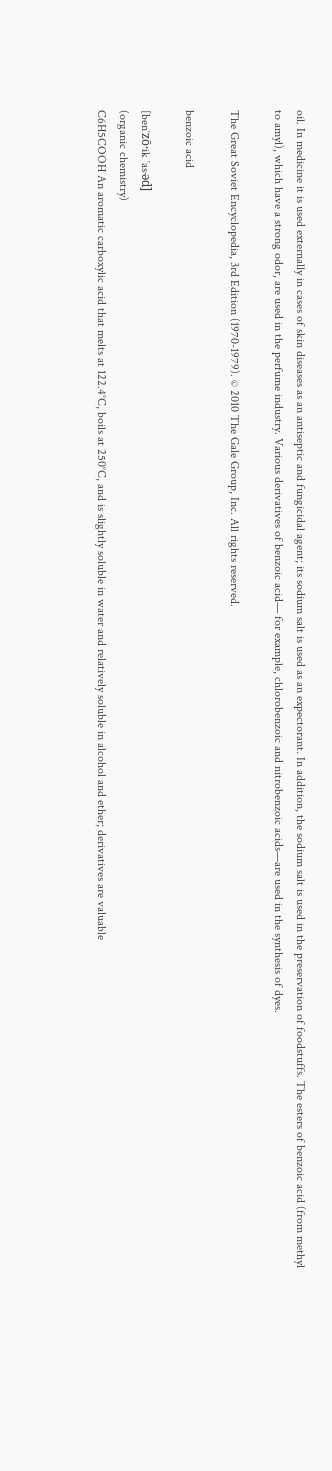oil. In medicine it is used externally in cases of skin diseases as an antiseptic and fungicidal agent; its sodium salt is used as an expectorant. In addition, the sodium salt is used in the preservation of foodstuffs. The esters of benzoic acid (from methyl to amyl), which have a strong odor, are used in the perfume industry. Various derivatives of benzoic acid— for example, chlorobenzoic and nitrobenzoic acids—are used in the synthesis of dyes.

The Great Soviet Encyclopedia, 3rd Edition (1970-1979). © 2010 The Gale Group, Inc. All rights reserved.

benzoic acid

[ben′zō·ik ′as·əd]
(organic chemistry)
C6H5COOH An aromatic carboxylic acid that melts at 122.4°C, boils at 250°C, and is slightly soluble in water and relatively soluble in alcohol and ether; derivatives are valuable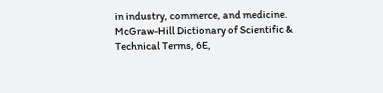in industry, commerce, and medicine.
McGraw-Hill Dictionary of Scientific & Technical Terms, 6E,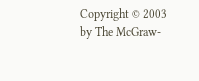Copyright © 2003 by The McGraw-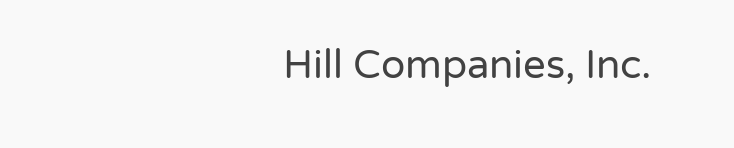Hill Companies, Inc.